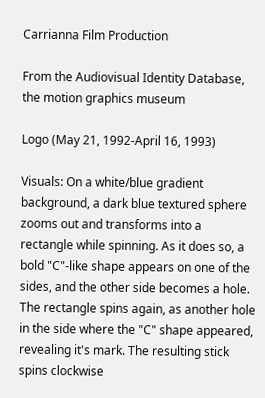Carrianna Film Production

From the Audiovisual Identity Database, the motion graphics museum

Logo (May 21, 1992-April 16, 1993)

Visuals: On a white/blue gradient background, a dark blue textured sphere zooms out and transforms into a rectangle while spinning. As it does so, a bold "C"-like shape appears on one of the sides, and the other side becomes a hole. The rectangle spins again, as another hole in the side where the "C" shape appeared, revealing it's mark. The resulting stick spins clockwise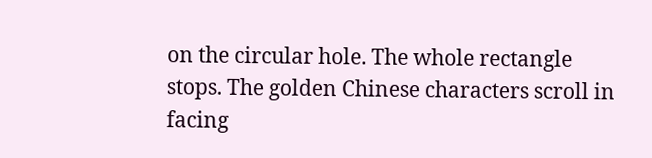on the circular hole. The whole rectangle stops. The golden Chinese characters scroll in facing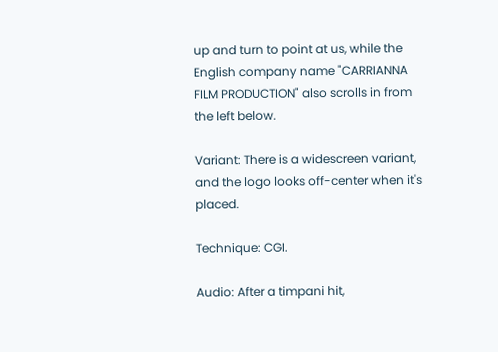up and turn to point at us, while the English company name "CARRIANNA FILM PRODUCTION" also scrolls in from the left below.

Variant: There is a widescreen variant, and the logo looks off-center when it's placed.

Technique: CGI.

Audio: After a timpani hit,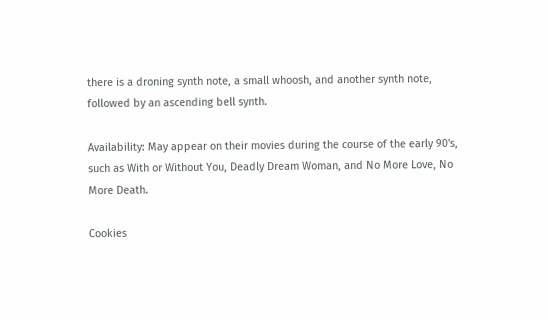there is a droning synth note, a small whoosh, and another synth note, followed by an ascending bell synth.

Availability: May appear on their movies during the course of the early 90's, such as With or Without You, Deadly Dream Woman, and No More Love, No More Death.

Cookies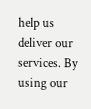help us deliver our services. By using our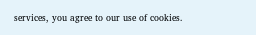services, you agree to our use of cookies.